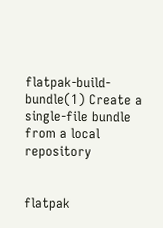flatpak-build-bundle(1) Create a single-file bundle from a local repository


flatpak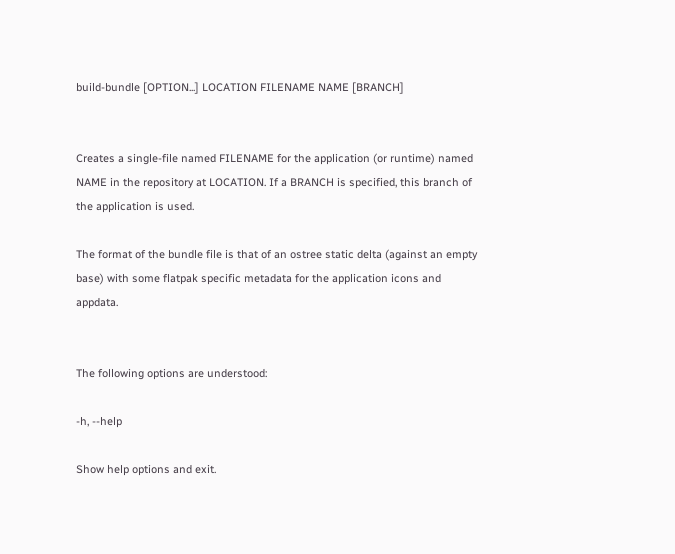build-bundle [OPTION...] LOCATION FILENAME NAME [BRANCH]


Creates a single-file named FILENAME for the application (or runtime) named NAME in the repository at LOCATION. If a BRANCH is specified, this branch of the application is used.

The format of the bundle file is that of an ostree static delta (against an empty base) with some flatpak specific metadata for the application icons and appdata.


The following options are understood:

-h, --help

Show help options and exit.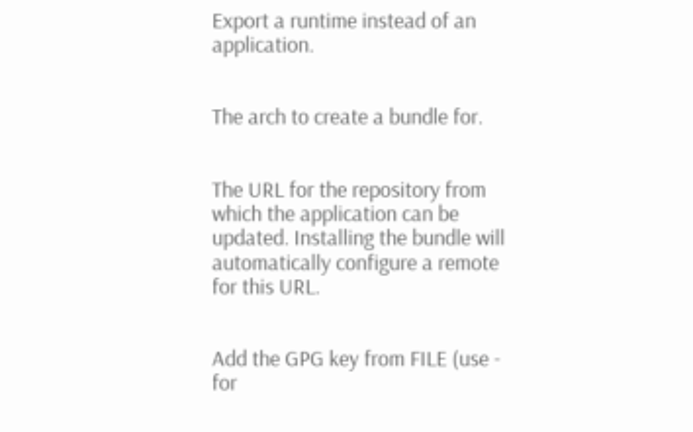Export a runtime instead of an application.


The arch to create a bundle for.


The URL for the repository from which the application can be updated. Installing the bundle will automatically configure a remote for this URL.


Add the GPG key from FILE (use - for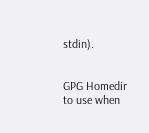stdin).


GPG Homedir to use when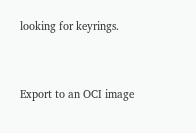looking for keyrings.


Export to an OCI image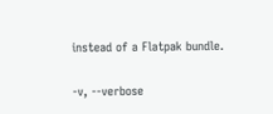instead of a Flatpak bundle.

-v, --verbose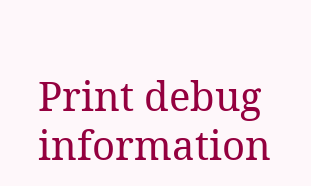Print debug information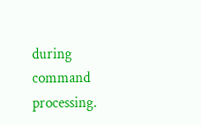during command processing.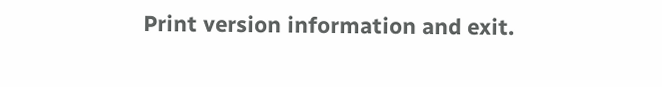Print version information and exit.